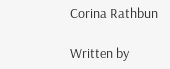Corina Rathbun

Written by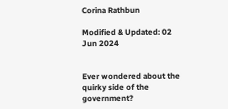Corina Rathbun

Modified & Updated: 02 Jun 2024


Ever wondered about the quirky side of the government?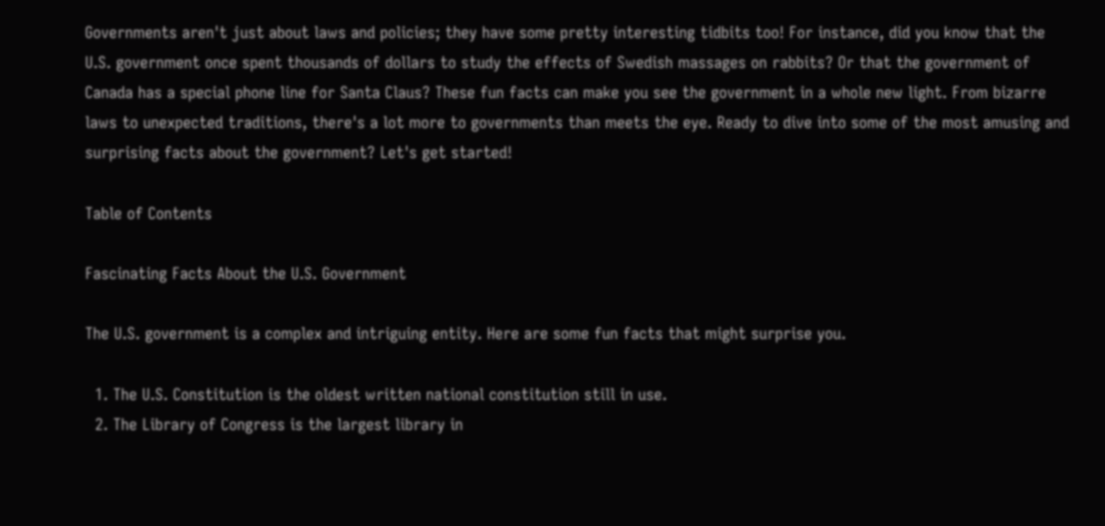Governments aren't just about laws and policies; they have some pretty interesting tidbits too! For instance, did you know that the U.S. government once spent thousands of dollars to study the effects of Swedish massages on rabbits? Or that the government of Canada has a special phone line for Santa Claus? These fun facts can make you see the government in a whole new light. From bizarre laws to unexpected traditions, there's a lot more to governments than meets the eye. Ready to dive into some of the most amusing and surprising facts about the government? Let's get started!

Table of Contents

Fascinating Facts About the U.S. Government

The U.S. government is a complex and intriguing entity. Here are some fun facts that might surprise you.

  1. The U.S. Constitution is the oldest written national constitution still in use.
  2. The Library of Congress is the largest library in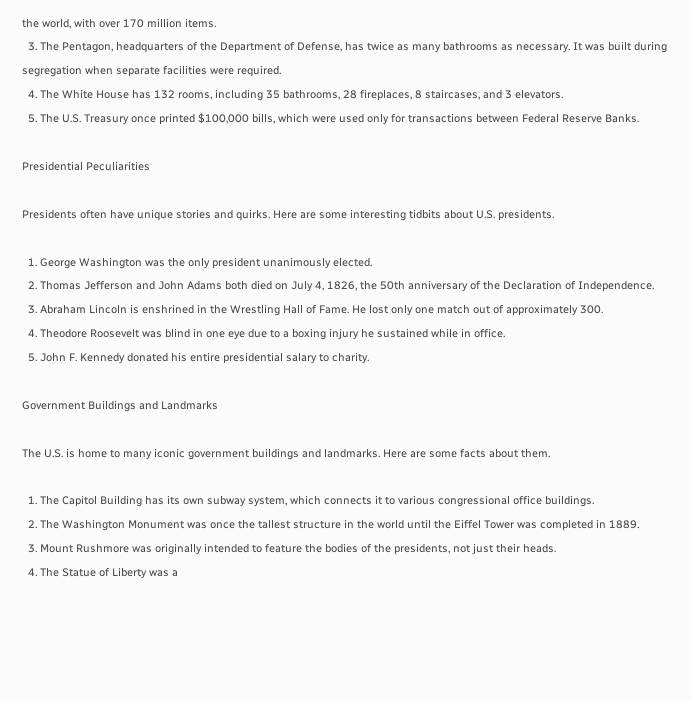the world, with over 170 million items.
  3. The Pentagon, headquarters of the Department of Defense, has twice as many bathrooms as necessary. It was built during segregation when separate facilities were required.
  4. The White House has 132 rooms, including 35 bathrooms, 28 fireplaces, 8 staircases, and 3 elevators.
  5. The U.S. Treasury once printed $100,000 bills, which were used only for transactions between Federal Reserve Banks.

Presidential Peculiarities

Presidents often have unique stories and quirks. Here are some interesting tidbits about U.S. presidents.

  1. George Washington was the only president unanimously elected.
  2. Thomas Jefferson and John Adams both died on July 4, 1826, the 50th anniversary of the Declaration of Independence.
  3. Abraham Lincoln is enshrined in the Wrestling Hall of Fame. He lost only one match out of approximately 300.
  4. Theodore Roosevelt was blind in one eye due to a boxing injury he sustained while in office.
  5. John F. Kennedy donated his entire presidential salary to charity.

Government Buildings and Landmarks

The U.S. is home to many iconic government buildings and landmarks. Here are some facts about them.

  1. The Capitol Building has its own subway system, which connects it to various congressional office buildings.
  2. The Washington Monument was once the tallest structure in the world until the Eiffel Tower was completed in 1889.
  3. Mount Rushmore was originally intended to feature the bodies of the presidents, not just their heads.
  4. The Statue of Liberty was a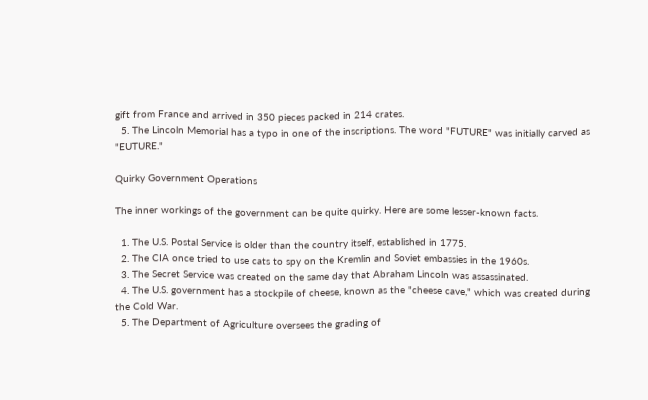gift from France and arrived in 350 pieces packed in 214 crates.
  5. The Lincoln Memorial has a typo in one of the inscriptions. The word "FUTURE" was initially carved as "EUTURE."

Quirky Government Operations

The inner workings of the government can be quite quirky. Here are some lesser-known facts.

  1. The U.S. Postal Service is older than the country itself, established in 1775.
  2. The CIA once tried to use cats to spy on the Kremlin and Soviet embassies in the 1960s.
  3. The Secret Service was created on the same day that Abraham Lincoln was assassinated.
  4. The U.S. government has a stockpile of cheese, known as the "cheese cave," which was created during the Cold War.
  5. The Department of Agriculture oversees the grading of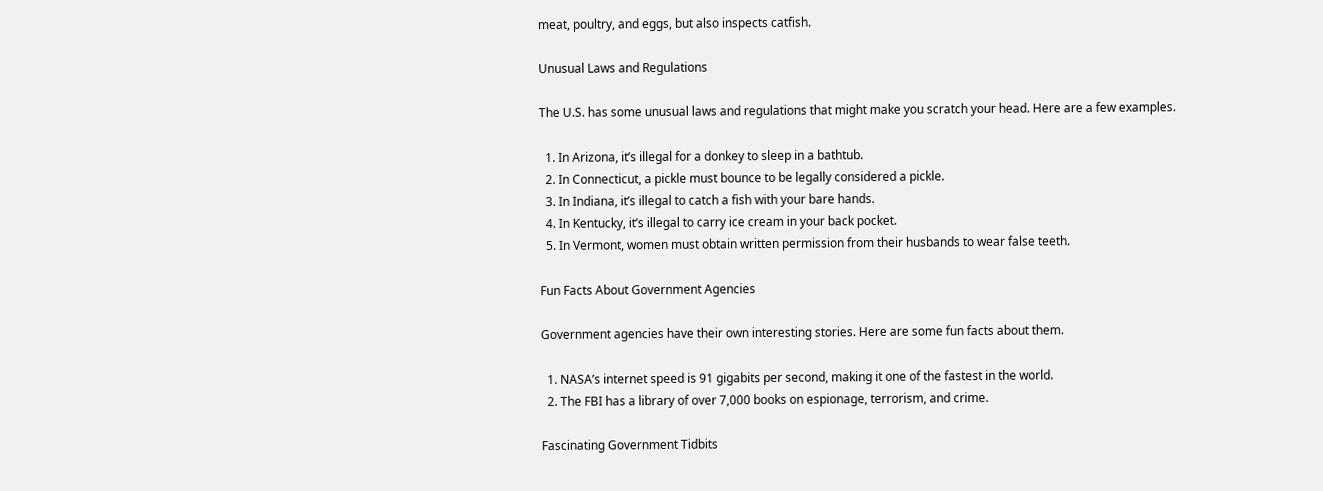meat, poultry, and eggs, but also inspects catfish.

Unusual Laws and Regulations

The U.S. has some unusual laws and regulations that might make you scratch your head. Here are a few examples.

  1. In Arizona, it’s illegal for a donkey to sleep in a bathtub.
  2. In Connecticut, a pickle must bounce to be legally considered a pickle.
  3. In Indiana, it’s illegal to catch a fish with your bare hands.
  4. In Kentucky, it’s illegal to carry ice cream in your back pocket.
  5. In Vermont, women must obtain written permission from their husbands to wear false teeth.

Fun Facts About Government Agencies

Government agencies have their own interesting stories. Here are some fun facts about them.

  1. NASA’s internet speed is 91 gigabits per second, making it one of the fastest in the world.
  2. The FBI has a library of over 7,000 books on espionage, terrorism, and crime.

Fascinating Government Tidbits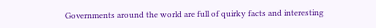Governments around the world are full of quirky facts and interesting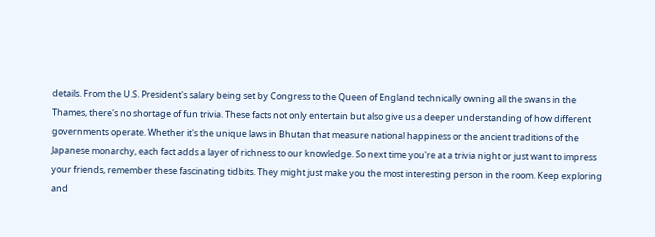details. From the U.S. President's salary being set by Congress to the Queen of England technically owning all the swans in the Thames, there's no shortage of fun trivia. These facts not only entertain but also give us a deeper understanding of how different governments operate. Whether it's the unique laws in Bhutan that measure national happiness or the ancient traditions of the Japanese monarchy, each fact adds a layer of richness to our knowledge. So next time you're at a trivia night or just want to impress your friends, remember these fascinating tidbits. They might just make you the most interesting person in the room. Keep exploring and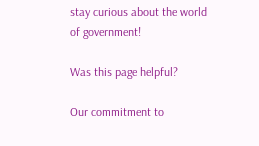stay curious about the world of government!

Was this page helpful?

Our commitment to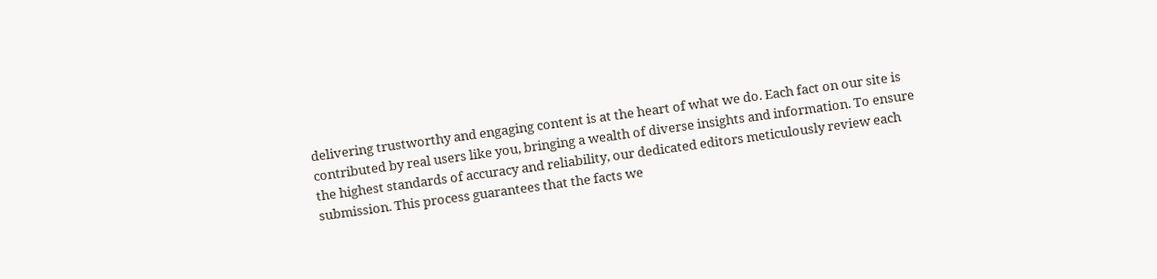delivering trustworthy and engaging content is at the heart of what we do. Each fact on our site is contributed by real users like you, bringing a wealth of diverse insights and information. To ensure the highest standards of accuracy and reliability, our dedicated editors meticulously review each submission. This process guarantees that the facts we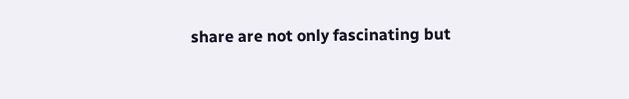share are not only fascinating but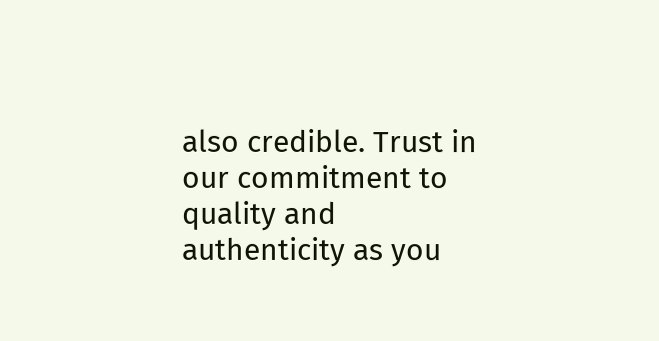also credible. Trust in our commitment to quality and authenticity as you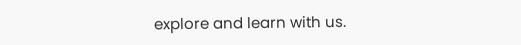explore and learn with us.